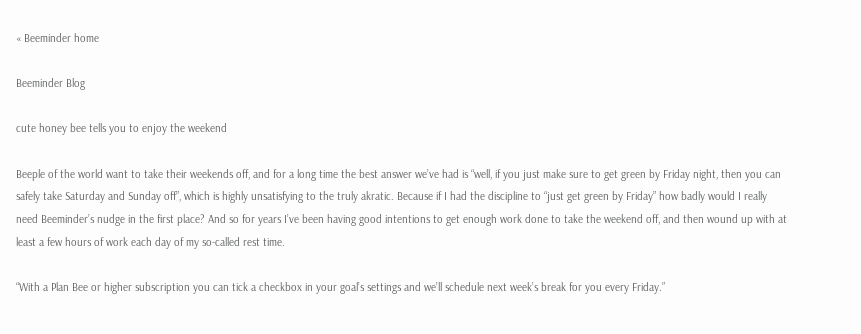« Beeminder home

Beeminder Blog

cute honey bee tells you to enjoy the weekend

Beeple of the world want to take their weekends off, and for a long time the best answer we’ve had is “well, if you just make sure to get green by Friday night, then you can safely take Saturday and Sunday off”, which is highly unsatisfying to the truly akratic. Because if I had the discipline to “just get green by Friday” how badly would I really need Beeminder’s nudge in the first place? And so for years I’ve been having good intentions to get enough work done to take the weekend off, and then wound up with at least a few hours of work each day of my so-called rest time.

“With a Plan Bee or higher subscription you can tick a checkbox in your goal’s settings and we’ll schedule next week’s break for you every Friday.”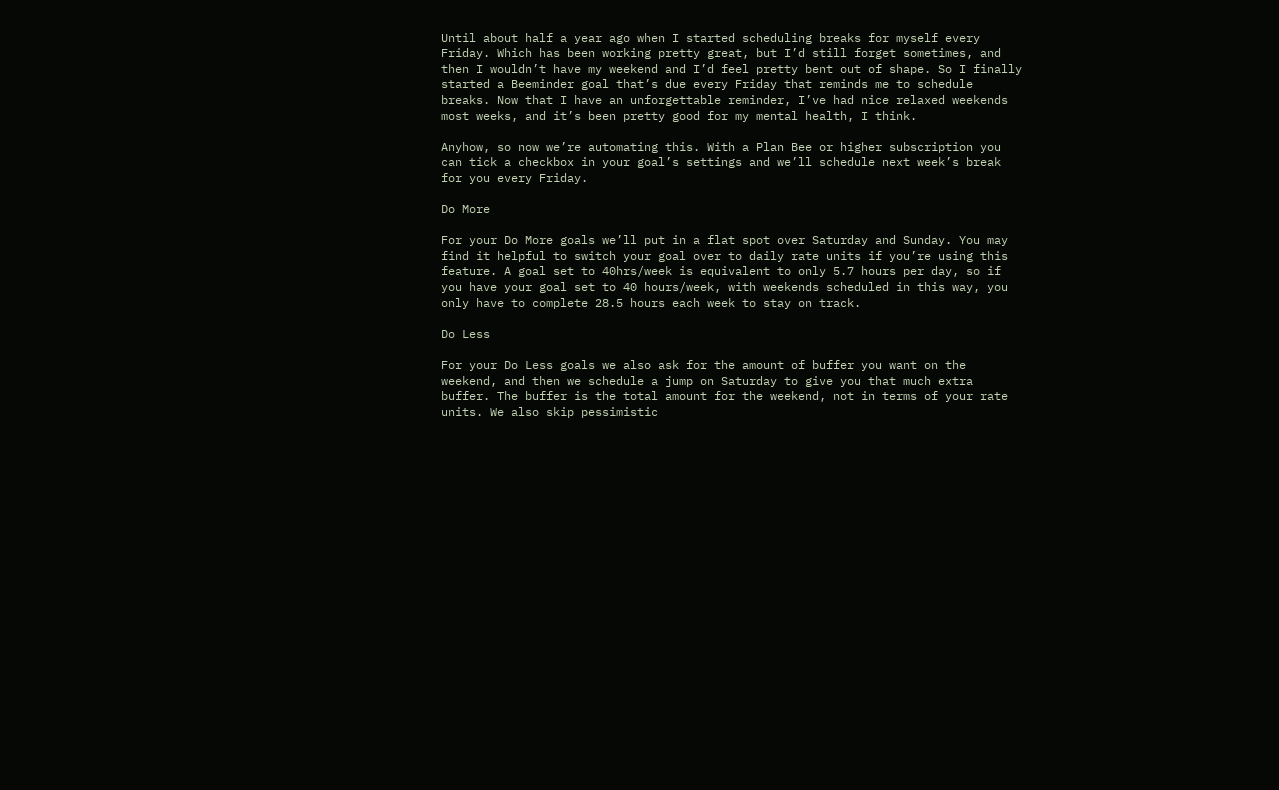Until about half a year ago when I started scheduling breaks for myself every Friday. Which has been working pretty great, but I’d still forget sometimes, and then I wouldn’t have my weekend and I’d feel pretty bent out of shape. So I finally started a Beeminder goal that’s due every Friday that reminds me to schedule breaks. Now that I have an unforgettable reminder, I’ve had nice relaxed weekends most weeks, and it’s been pretty good for my mental health, I think.

Anyhow, so now we’re automating this. With a Plan Bee or higher subscription you can tick a checkbox in your goal’s settings and we’ll schedule next week’s break for you every Friday.

Do More

For your Do More goals we’ll put in a flat spot over Saturday and Sunday. You may find it helpful to switch your goal over to daily rate units if you’re using this feature. A goal set to 40hrs/week is equivalent to only 5.7 hours per day, so if you have your goal set to 40 hours/week, with weekends scheduled in this way, you only have to complete 28.5 hours each week to stay on track.

Do Less

For your Do Less goals we also ask for the amount of buffer you want on the weekend, and then we schedule a jump on Saturday to give you that much extra buffer. The buffer is the total amount for the weekend, not in terms of your rate units. We also skip pessimistic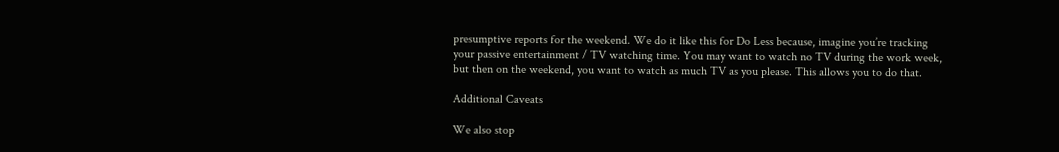presumptive reports for the weekend. We do it like this for Do Less because, imagine you’re tracking your passive entertainment / TV watching time. You may want to watch no TV during the work week, but then on the weekend, you want to watch as much TV as you please. This allows you to do that.

Additional Caveats

We also stop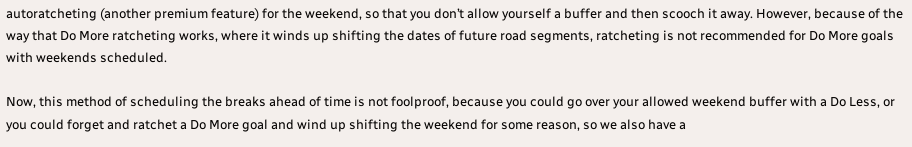autoratcheting (another premium feature) for the weekend, so that you don’t allow yourself a buffer and then scooch it away. However, because of the way that Do More ratcheting works, where it winds up shifting the dates of future road segments, ratcheting is not recommended for Do More goals with weekends scheduled.

Now, this method of scheduling the breaks ahead of time is not foolproof, because you could go over your allowed weekend buffer with a Do Less, or you could forget and ratchet a Do More goal and wind up shifting the weekend for some reason, so we also have a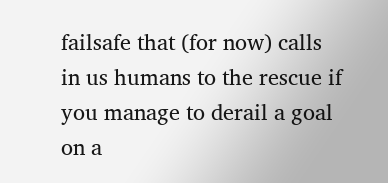failsafe that (for now) calls in us humans to the rescue if you manage to derail a goal on a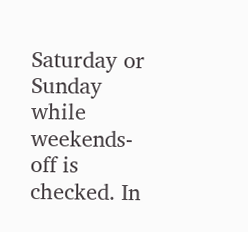Saturday or Sunday while weekends-off is checked. In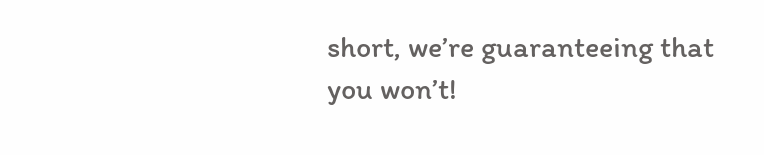short, we’re guaranteeing that you won’t!